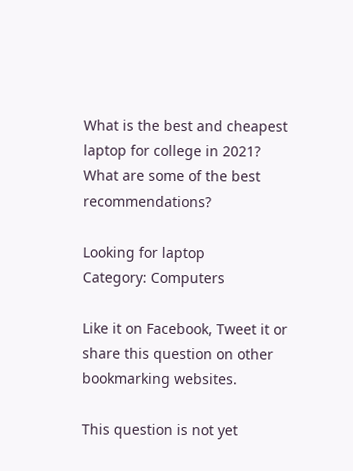What is the best and cheapest laptop for college in 2021? What are some of the best recommendations?

Looking for laptop
Category: Computers

Like it on Facebook, Tweet it or share this question on other bookmarking websites.

This question is not yet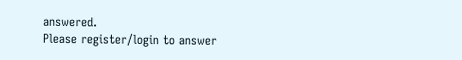answered.
Please register/login to answer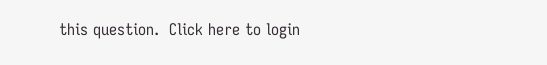this question.  Click here to login